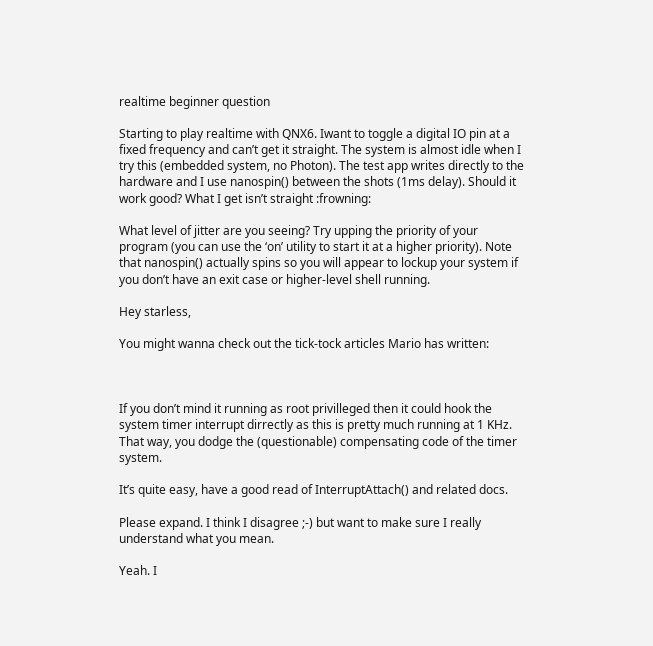realtime beginner question

Starting to play realtime with QNX6. Iwant to toggle a digital IO pin at a fixed frequency and can’t get it straight. The system is almost idle when I try this (embedded system, no Photon). The test app writes directly to the hardware and I use nanospin() between the shots (1ms delay). Should it work good? What I get isn’t straight :frowning:

What level of jitter are you seeing? Try upping the priority of your program (you can use the ‘on’ utility to start it at a higher priority). Note that nanospin() actually spins so you will appear to lockup your system if you don’t have an exit case or higher-level shell running.

Hey starless,

You might wanna check out the tick-tock articles Mario has written:



If you don’t mind it running as root privilleged then it could hook the system timer interrupt dirrectly as this is pretty much running at 1 KHz. That way, you dodge the (questionable) compensating code of the timer system.

It’s quite easy, have a good read of InterruptAttach() and related docs.

Please expand. I think I disagree ;-) but want to make sure I really understand what you mean.

Yeah. I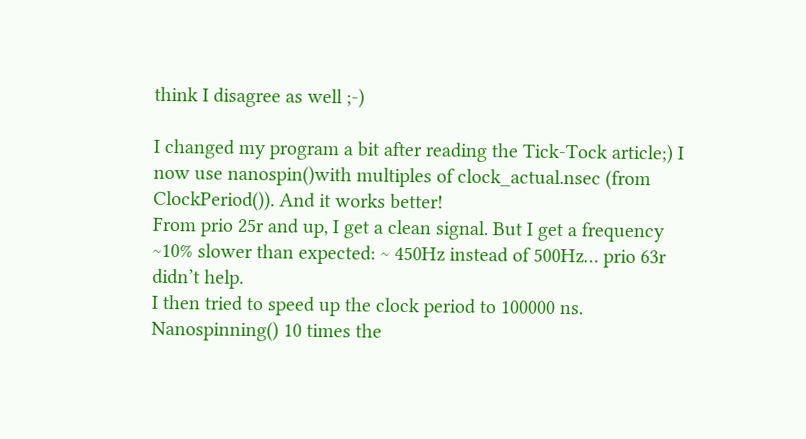think I disagree as well ;-)

I changed my program a bit after reading the Tick-Tock article;) I now use nanospin()with multiples of clock_actual.nsec (from ClockPeriod()). And it works better!
From prio 25r and up, I get a clean signal. But I get a frequency ~10% slower than expected: ~ 450Hz instead of 500Hz… prio 63r didn’t help.
I then tried to speed up the clock period to 100000 ns. Nanospinning() 10 times the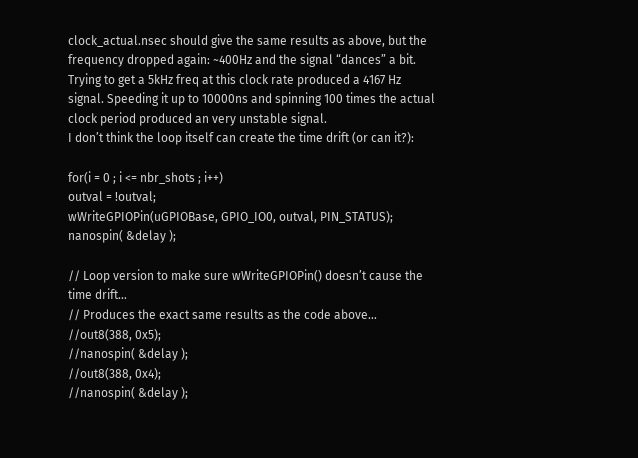clock_actual.nsec should give the same results as above, but the frequency dropped again: ~400Hz and the signal “dances” a bit. Trying to get a 5kHz freq at this clock rate produced a 4167 Hz signal. Speeding it up to 10000ns and spinning 100 times the actual clock period produced an very unstable signal.
I don’t think the loop itself can create the time drift (or can it?):

for(i = 0 ; i <= nbr_shots ; i++)
outval = !outval;
wWriteGPIOPin(uGPIOBase, GPIO_IO0, outval, PIN_STATUS);
nanospin( &delay );

// Loop version to make sure wWriteGPIOPin() doesn’t cause the time drift…
// Produces the exact same results as the code above…
//out8(388, 0x5);
//nanospin( &delay );
//out8(388, 0x4);
//nanospin( &delay );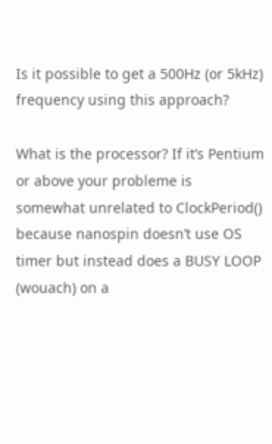Is it possible to get a 500Hz (or 5kHz) frequency using this approach?

What is the processor? If it’s Pentium or above your probleme is somewhat unrelated to ClockPeriod() because nanospin doesn’t use OS timer but instead does a BUSY LOOP (wouach) on a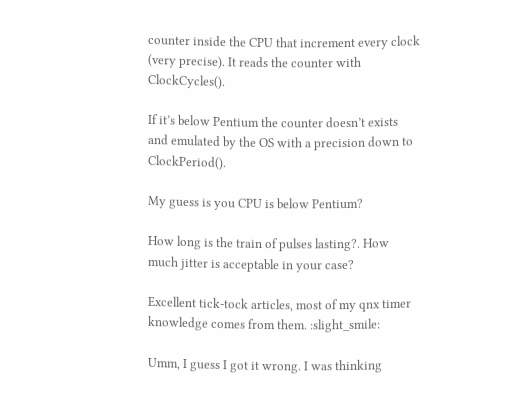counter inside the CPU that increment every clock (very precise). It reads the counter with ClockCycles().

If it’s below Pentium the counter doesn’t exists and emulated by the OS with a precision down to ClockPeriod().

My guess is you CPU is below Pentium?

How long is the train of pulses lasting?. How much jitter is acceptable in your case?

Excellent tick-tock articles, most of my qnx timer knowledge comes from them. :slight_smile:

Umm, I guess I got it wrong. I was thinking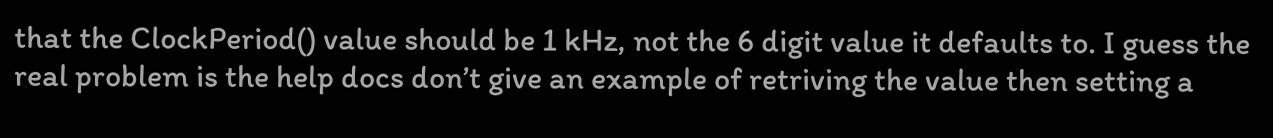that the ClockPeriod() value should be 1 kHz, not the 6 digit value it defaults to. I guess the real problem is the help docs don’t give an example of retriving the value then setting a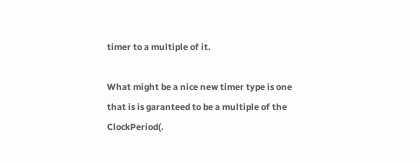timer to a multiple of it.

What might be a nice new timer type is one that is is garanteed to be a multiple of the ClockPeriod(.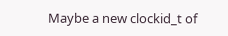Maybe a new clockid_t of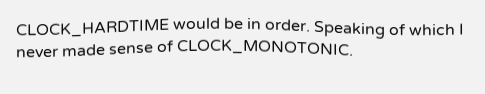CLOCK_HARDTIME would be in order. Speaking of which I never made sense of CLOCK_MONOTONIC.